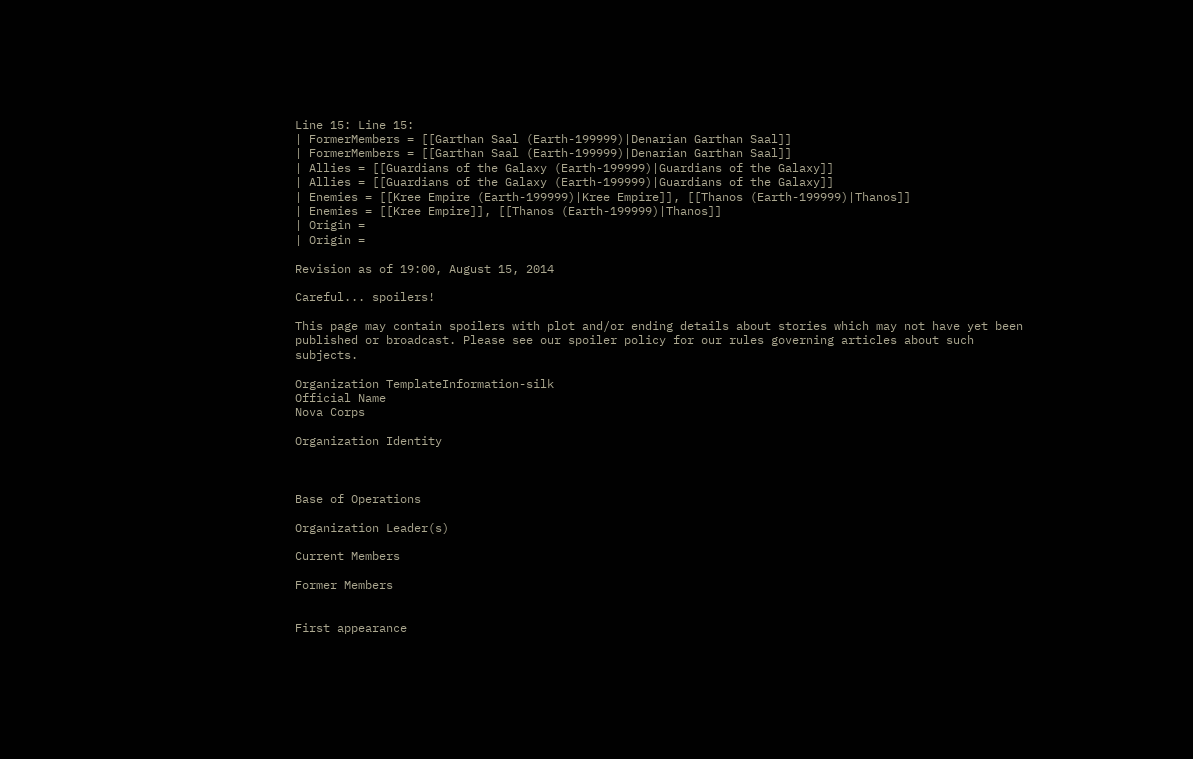Line 15: Line 15:
| FormerMembers = [[Garthan Saal (Earth-199999)|Denarian Garthan Saal]]
| FormerMembers = [[Garthan Saal (Earth-199999)|Denarian Garthan Saal]]
| Allies = [[Guardians of the Galaxy (Earth-199999)|Guardians of the Galaxy]]
| Allies = [[Guardians of the Galaxy (Earth-199999)|Guardians of the Galaxy]]
| Enemies = [[Kree Empire (Earth-199999)|Kree Empire]], [[Thanos (Earth-199999)|Thanos]]
| Enemies = [[Kree Empire]], [[Thanos (Earth-199999)|Thanos]]
| Origin =
| Origin =

Revision as of 19:00, August 15, 2014

Careful... spoilers!

This page may contain spoilers with plot and/or ending details about stories which may not have yet been published or broadcast. Please see our spoiler policy for our rules governing articles about such subjects.

Organization TemplateInformation-silk
Official Name
Nova Corps

Organization Identity



Base of Operations

Organization Leader(s)

Current Members

Former Members


First appearance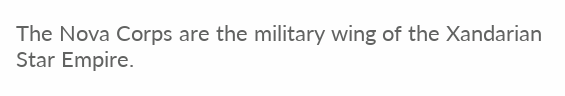The Nova Corps are the military wing of the Xandarian Star Empire.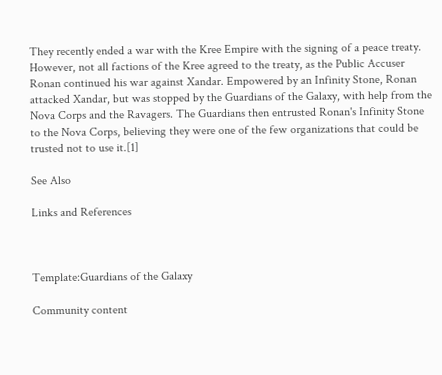They recently ended a war with the Kree Empire with the signing of a peace treaty. However, not all factions of the Kree agreed to the treaty, as the Public Accuser Ronan continued his war against Xandar. Empowered by an Infinity Stone, Ronan attacked Xandar, but was stopped by the Guardians of the Galaxy, with help from the Nova Corps and the Ravagers. The Guardians then entrusted Ronan's Infinity Stone to the Nova Corps, believing they were one of the few organizations that could be trusted not to use it.[1]

See Also

Links and References



Template:Guardians of the Galaxy

Community content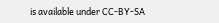is available under CC-BY-SA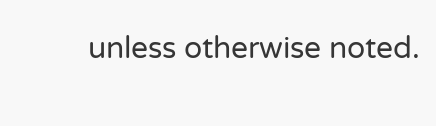unless otherwise noted.